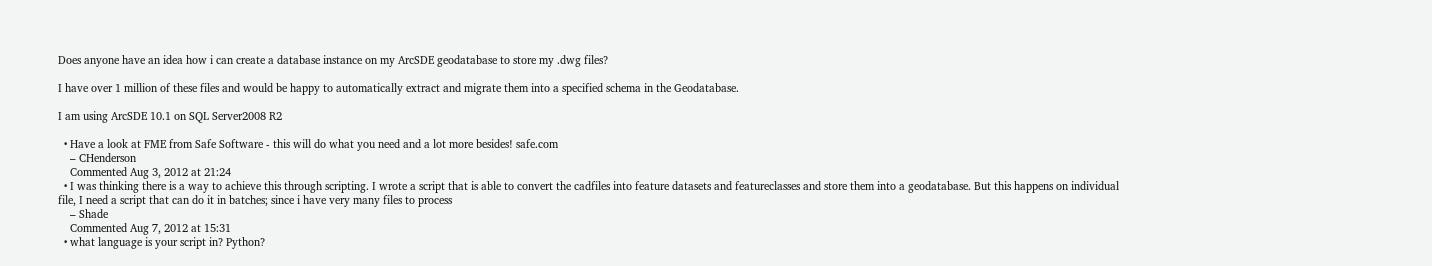Does anyone have an idea how i can create a database instance on my ArcSDE geodatabase to store my .dwg files?

I have over 1 million of these files and would be happy to automatically extract and migrate them into a specified schema in the Geodatabase.

I am using ArcSDE 10.1 on SQL Server2008 R2

  • Have a look at FME from Safe Software - this will do what you need and a lot more besides! safe.com
    – CHenderson
    Commented Aug 3, 2012 at 21:24
  • I was thinking there is a way to achieve this through scripting. I wrote a script that is able to convert the cadfiles into feature datasets and featureclasses and store them into a geodatabase. But this happens on individual file, I need a script that can do it in batches; since i have very many files to process
    – Shade
    Commented Aug 7, 2012 at 15:31
  • what language is your script in? Python?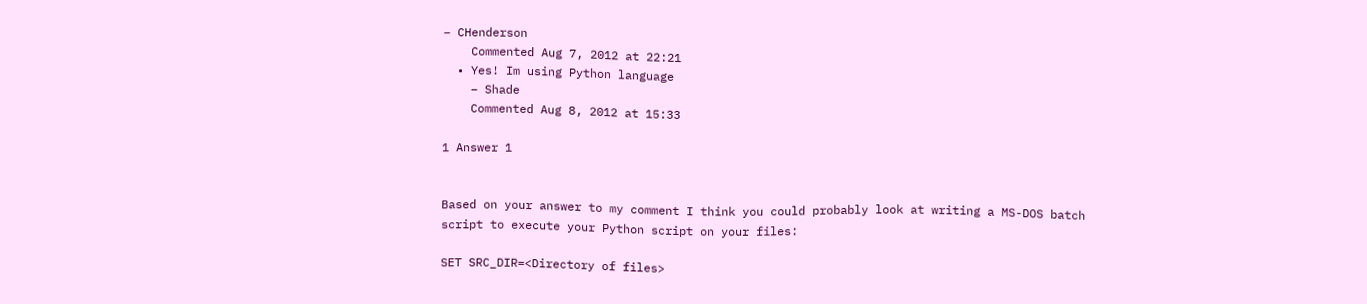– CHenderson
    Commented Aug 7, 2012 at 22:21
  • Yes! Im using Python language
    – Shade
    Commented Aug 8, 2012 at 15:33

1 Answer 1


Based on your answer to my comment I think you could probably look at writing a MS-DOS batch script to execute your Python script on your files:

SET SRC_DIR=<Directory of files>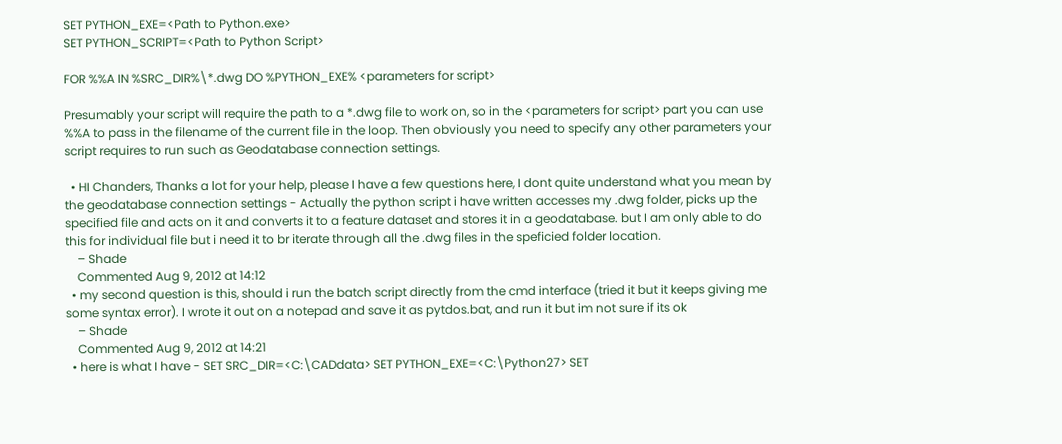SET PYTHON_EXE=<Path to Python.exe>
SET PYTHON_SCRIPT=<Path to Python Script>

FOR %%A IN %SRC_DIR%\*.dwg DO %PYTHON_EXE% <parameters for script>

Presumably your script will require the path to a *.dwg file to work on, so in the <parameters for script> part you can use %%A to pass in the filename of the current file in the loop. Then obviously you need to specify any other parameters your script requires to run such as Geodatabase connection settings.

  • HI Chanders, Thanks a lot for your help, please I have a few questions here, I dont quite understand what you mean by the geodatabase connection settings - Actually the python script i have written accesses my .dwg folder, picks up the specified file and acts on it and converts it to a feature dataset and stores it in a geodatabase. but I am only able to do this for individual file but i need it to br iterate through all the .dwg files in the speficied folder location.
    – Shade
    Commented Aug 9, 2012 at 14:12
  • my second question is this, should i run the batch script directly from the cmd interface (tried it but it keeps giving me some syntax error). I wrote it out on a notepad and save it as pytdos.bat, and run it but im not sure if its ok
    – Shade
    Commented Aug 9, 2012 at 14:21
  • here is what I have - SET SRC_DIR=<C:\CADdata> SET PYTHON_EXE=<C:\Python27> SET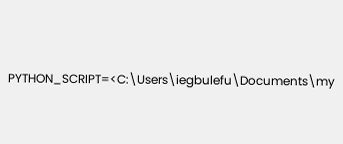PYTHON_SCRIPT=<C:\Users\iegbulefu\Documents\my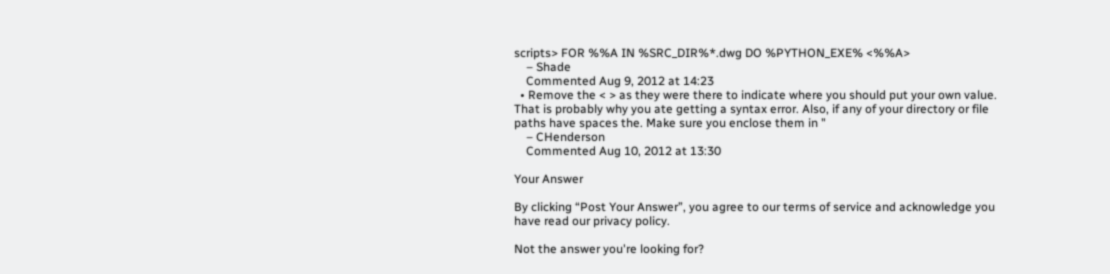scripts> FOR %%A IN %SRC_DIR%*.dwg DO %PYTHON_EXE% <%%A>
    – Shade
    Commented Aug 9, 2012 at 14:23
  • Remove the < > as they were there to indicate where you should put your own value. That is probably why you ate getting a syntax error. Also, if any of your directory or file paths have spaces the. Make sure you enclose them in "
    – CHenderson
    Commented Aug 10, 2012 at 13:30

Your Answer

By clicking “Post Your Answer”, you agree to our terms of service and acknowledge you have read our privacy policy.

Not the answer you're looking for?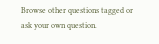Browse other questions tagged or ask your own question.